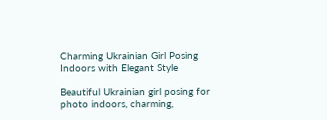Charming Ukrainian Girl Posing Indoors with Elegant Style

Beautiful Ukrainian girl posing for photo indoors, charming,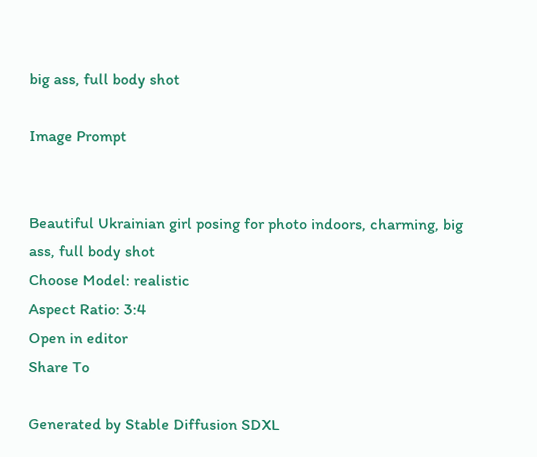big ass, full body shot

Image Prompt


Beautiful Ukrainian girl posing for photo indoors, charming, big ass, full body shot
Choose Model: realistic
Aspect Ratio: 3:4
Open in editor
Share To

Generated by Stable Diffusion SDXL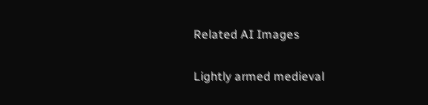Related AI Images

Lightly armed medieval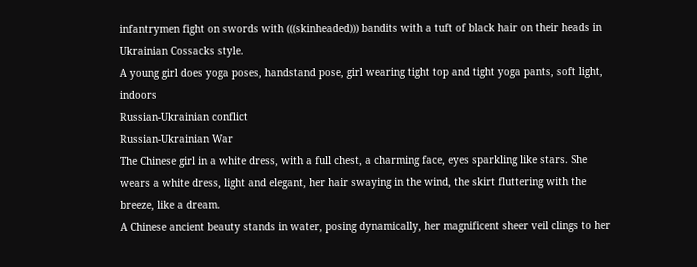infantrymen fight on swords with (((skinheaded))) bandits with a tuft of black hair on their heads in Ukrainian Cossacks style.
A young girl does yoga poses, handstand pose, girl wearing tight top and tight yoga pants, soft light, indoors
Russian-Ukrainian conflict
Russian-Ukrainian War
The Chinese girl in a white dress, with a full chest, a charming face, eyes sparkling like stars. She wears a white dress, light and elegant, her hair swaying in the wind, the skirt fluttering with the breeze, like a dream.
A Chinese ancient beauty stands in water, posing dynamically, her magnificent sheer veil clings to her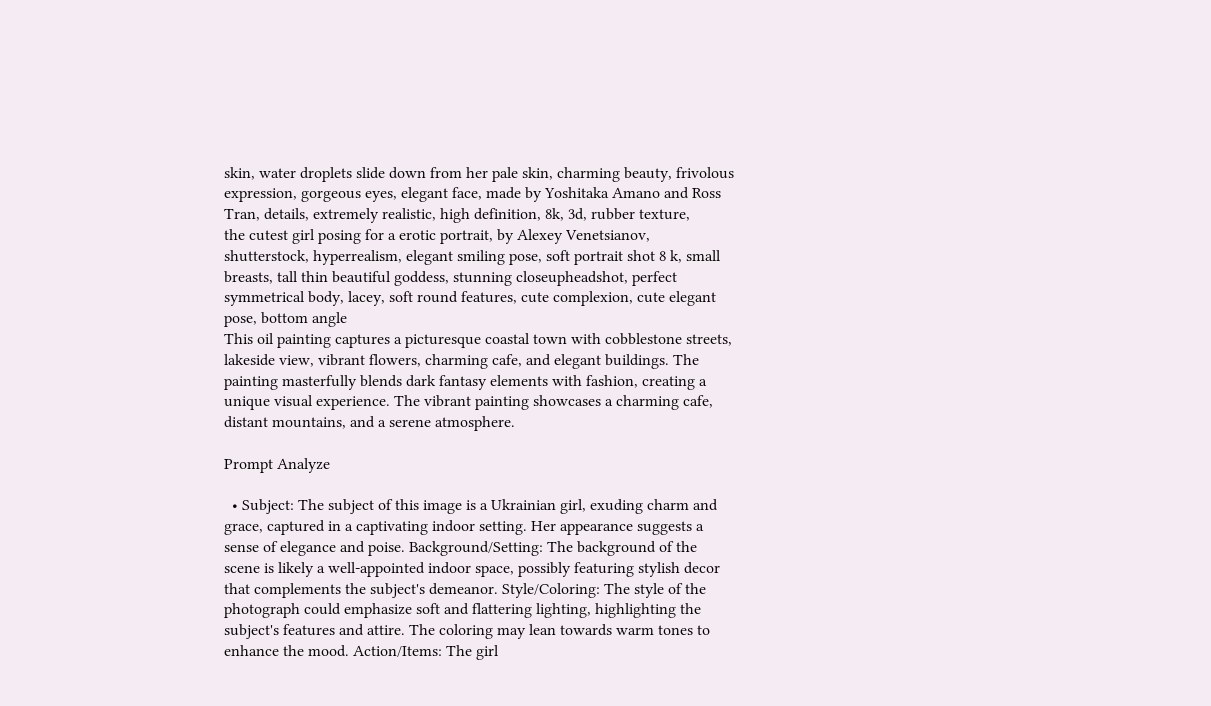skin, water droplets slide down from her pale skin, charming beauty, frivolous expression, gorgeous eyes, elegant face, made by Yoshitaka Amano and Ross Tran, details, extremely realistic, high definition, 8k, 3d, rubber texture,
the cutest girl posing for a erotic portrait, by Alexey Venetsianov, shutterstock, hyperrealism, elegant smiling pose, soft portrait shot 8 k, small breasts, tall thin beautiful goddess, stunning closeupheadshot, perfect symmetrical body, lacey, soft round features, cute complexion, cute elegant pose, bottom angle
This oil painting captures a picturesque coastal town with cobblestone streets, lakeside view, vibrant flowers, charming cafe, and elegant buildings. The painting masterfully blends dark fantasy elements with fashion, creating a unique visual experience. The vibrant painting showcases a charming cafe, distant mountains, and a serene atmosphere.

Prompt Analyze

  • Subject: The subject of this image is a Ukrainian girl, exuding charm and grace, captured in a captivating indoor setting. Her appearance suggests a sense of elegance and poise. Background/Setting: The background of the scene is likely a well-appointed indoor space, possibly featuring stylish decor that complements the subject's demeanor. Style/Coloring: The style of the photograph could emphasize soft and flattering lighting, highlighting the subject's features and attire. The coloring may lean towards warm tones to enhance the mood. Action/Items: The girl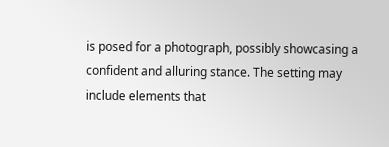is posed for a photograph, possibly showcasing a confident and alluring stance. The setting may include elements that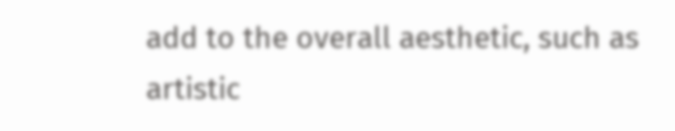add to the overall aesthetic, such as artistic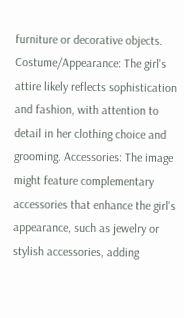furniture or decorative objects. Costume/Appearance: The girl's attire likely reflects sophistication and fashion, with attention to detail in her clothing choice and grooming. Accessories: The image might feature complementary accessories that enhance the girl's appearance, such as jewelry or stylish accessories, adding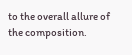to the overall allure of the composition.